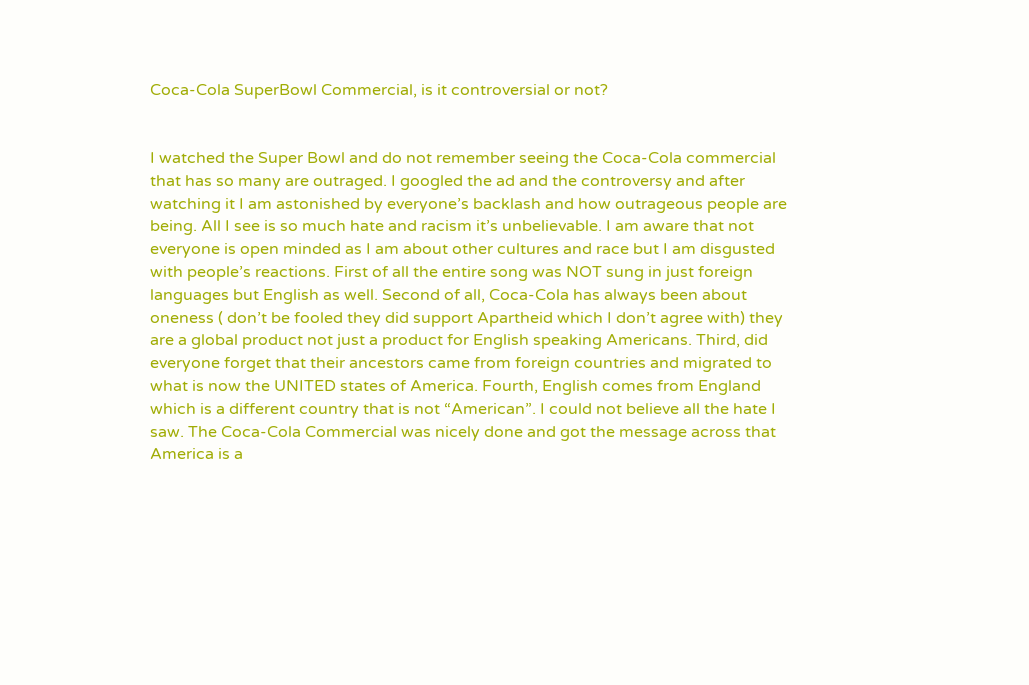Coca-Cola SuperBowl Commercial, is it controversial or not?


I watched the Super Bowl and do not remember seeing the Coca-Cola commercial that has so many are outraged. I googled the ad and the controversy and after watching it I am astonished by everyone’s backlash and how outrageous people are being. All I see is so much hate and racism it’s unbelievable. I am aware that not everyone is open minded as I am about other cultures and race but I am disgusted with people’s reactions. First of all the entire song was NOT sung in just foreign languages but English as well. Second of all, Coca-Cola has always been about oneness ( don’t be fooled they did support Apartheid which I don’t agree with) they are a global product not just a product for English speaking Americans. Third, did everyone forget that their ancestors came from foreign countries and migrated to what is now the UNITED states of America. Fourth, English comes from England which is a different country that is not “American”. I could not believe all the hate I saw. The Coca-Cola Commercial was nicely done and got the message across that America is a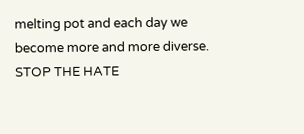melting pot and each day we become more and more diverse. STOP THE HATE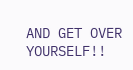AND GET OVER YOURSELF!!